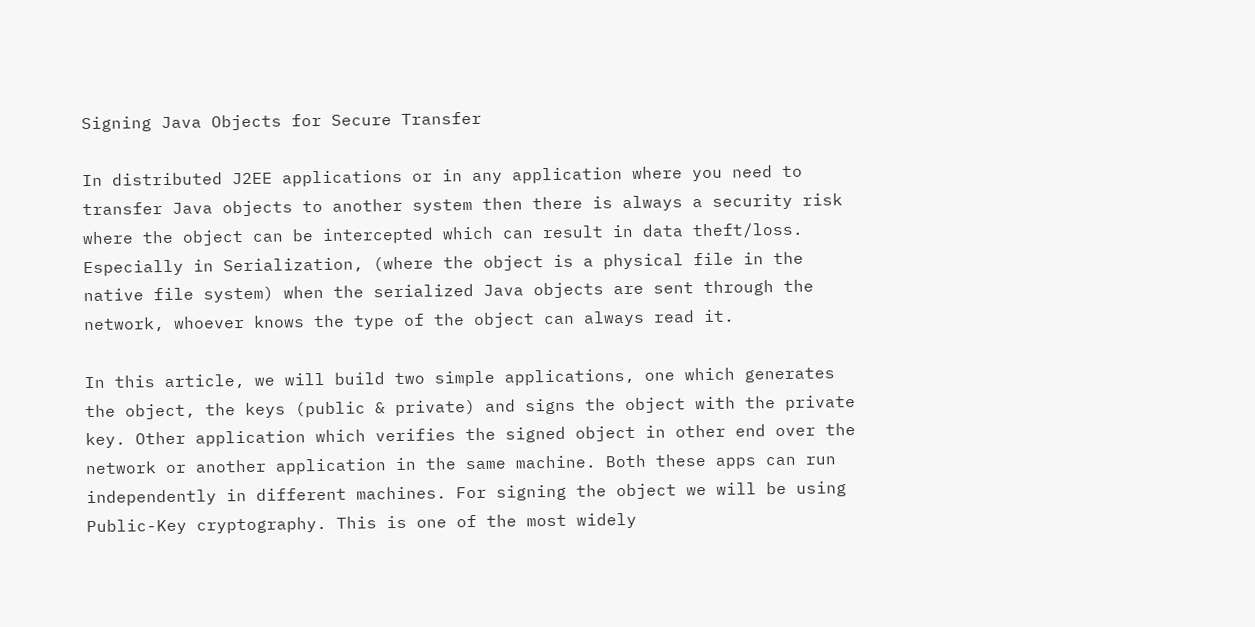Signing Java Objects for Secure Transfer

In distributed J2EE applications or in any application where you need to transfer Java objects to another system then there is always a security risk where the object can be intercepted which can result in data theft/loss. Especially in Serialization, (where the object is a physical file in the native file system) when the serialized Java objects are sent through the network, whoever knows the type of the object can always read it.

In this article, we will build two simple applications, one which generates the object, the keys (public & private) and signs the object with the private key. Other application which verifies the signed object in other end over the network or another application in the same machine. Both these apps can run independently in different machines. For signing the object we will be using Public-Key cryptography. This is one of the most widely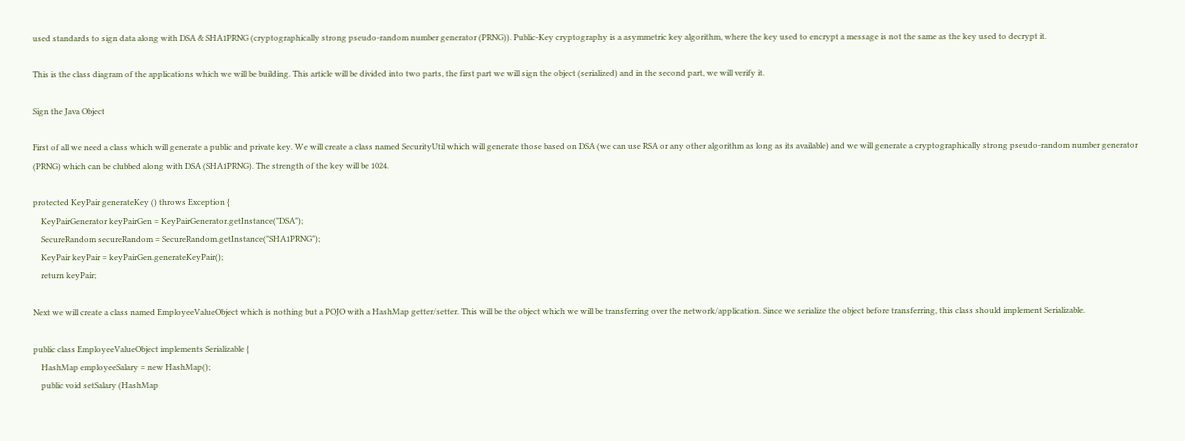used standards to sign data along with DSA & SHA1PRNG (cryptographically strong pseudo-random number generator (PRNG)). Public-Key cryptography is a asymmetric key algorithm, where the key used to encrypt a message is not the same as the key used to decrypt it.

This is the class diagram of the applications which we will be building. This article will be divided into two parts, the first part we will sign the object (serialized) and in the second part, we will verify it.

Sign the Java Object

First of all we need a class which will generate a public and private key. We will create a class named SecurityUtil which will generate those based on DSA (we can use RSA or any other algorithm as long as its available) and we will generate a cryptographically strong pseudo-random number generator (PRNG) which can be clubbed along with DSA (SHA1PRNG). The strength of the key will be 1024.

protected KeyPair generateKey () throws Exception {
    KeyPairGenerator keyPairGen = KeyPairGenerator.getInstance("DSA");
    SecureRandom secureRandom = SecureRandom.getInstance("SHA1PRNG");
    KeyPair keyPair = keyPairGen.generateKeyPair();
    return keyPair;

Next we will create a class named EmployeeValueObject which is nothing but a POJO with a HashMap getter/setter. This will be the object which we will be transferring over the network/application. Since we serialize the object before transferring, this class should implement Serializable.

public class EmployeeValueObject implements Serializable {
    HashMap employeeSalary = new HashMap();
    public void setSalary (HashMap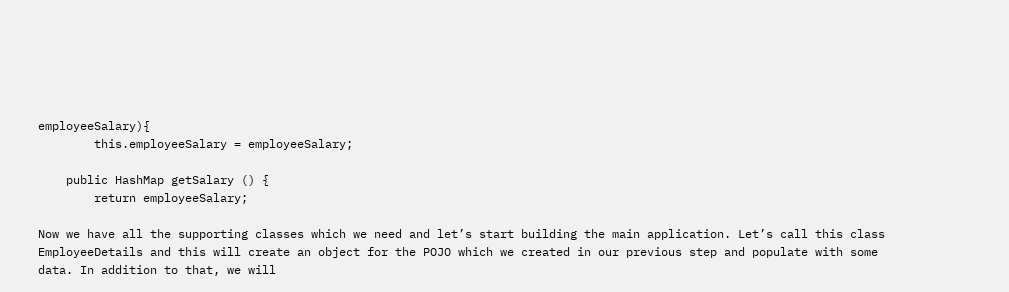employeeSalary){
        this.employeeSalary = employeeSalary;

    public HashMap getSalary () {
        return employeeSalary;

Now we have all the supporting classes which we need and let’s start building the main application. Let’s call this class EmployeeDetails and this will create an object for the POJO which we created in our previous step and populate with some data. In addition to that, we will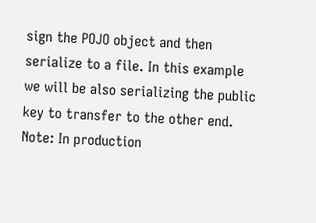sign the POJO object and then serialize to a file. In this example we will be also serializing the public key to transfer to the other end. Note: In production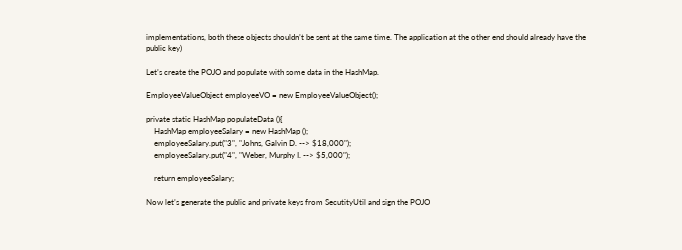implementations, both these objects shouldn’t be sent at the same time. The application at the other end should already have the public key)

Let’s create the POJO and populate with some data in the HashMap.

EmployeeValueObject employeeVO = new EmployeeValueObject();

private static HashMap populateData (){
    HashMap employeeSalary = new HashMap ();
    employeeSalary.put("3", "Johns, Galvin D. --> $18,000");
    employeeSalary.put("4", "Weber, Murphy I. --> $5,000");

    return employeeSalary;

Now let’s generate the public and private keys from SecutityUtil and sign the POJO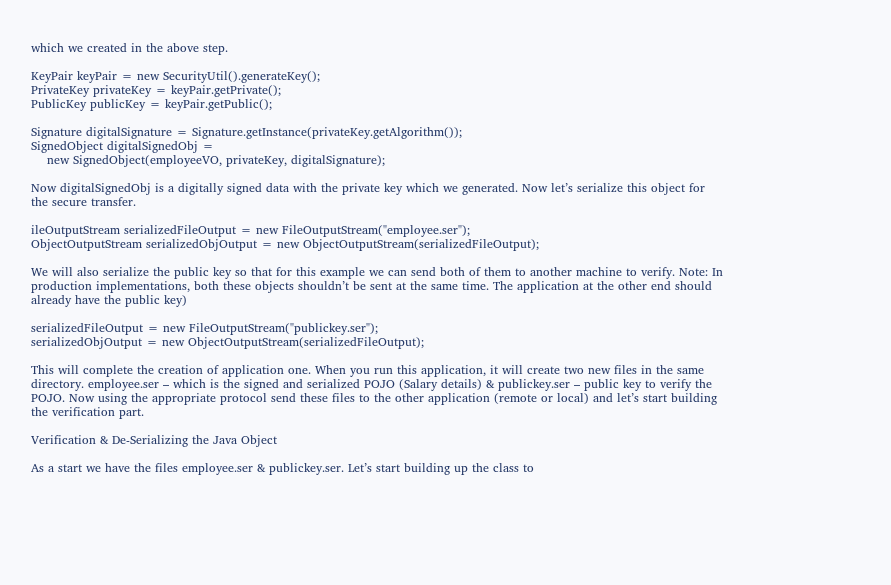which we created in the above step.

KeyPair keyPair = new SecurityUtil().generateKey();
PrivateKey privateKey = keyPair.getPrivate();
PublicKey publicKey = keyPair.getPublic();

Signature digitalSignature = Signature.getInstance(privateKey.getAlgorithm());
SignedObject digitalSignedObj =
    new SignedObject(employeeVO, privateKey, digitalSignature);

Now digitalSignedObj is a digitally signed data with the private key which we generated. Now let’s serialize this object for the secure transfer.

ileOutputStream serializedFileOutput = new FileOutputStream("employee.ser");
ObjectOutputStream serializedObjOutput = new ObjectOutputStream(serializedFileOutput);

We will also serialize the public key so that for this example we can send both of them to another machine to verify. Note: In production implementations, both these objects shouldn’t be sent at the same time. The application at the other end should already have the public key)

serializedFileOutput = new FileOutputStream("publickey.ser");
serializedObjOutput = new ObjectOutputStream(serializedFileOutput);

This will complete the creation of application one. When you run this application, it will create two new files in the same directory. employee.ser – which is the signed and serialized POJO (Salary details) & publickey.ser – public key to verify the POJO. Now using the appropriate protocol send these files to the other application (remote or local) and let’s start building the verification part.

Verification & De-Serializing the Java Object

As a start we have the files employee.ser & publickey.ser. Let’s start building up the class to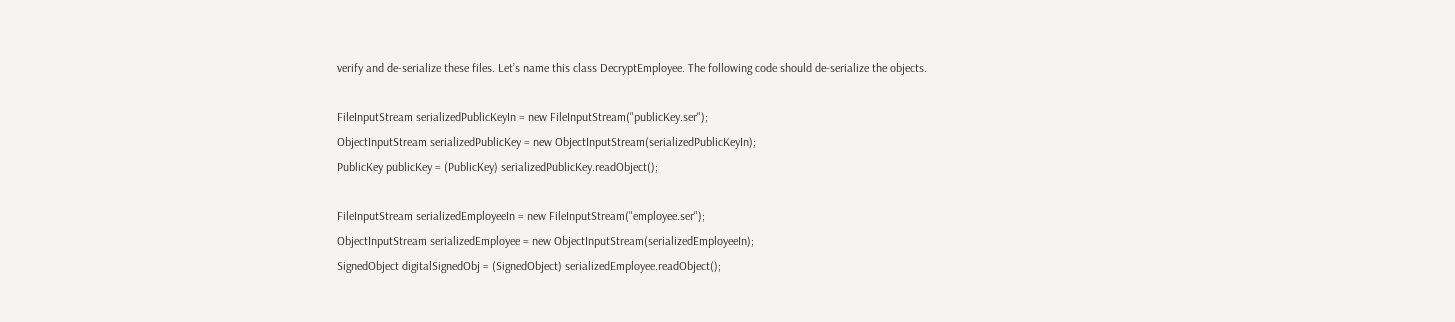verify and de-serialize these files. Let’s name this class DecryptEmployee. The following code should de-serialize the objects.

FileInputStream serializedPublicKeyIn = new FileInputStream("publicKey.ser");
ObjectInputStream serializedPublicKey = new ObjectInputStream(serializedPublicKeyIn);
PublicKey publicKey = (PublicKey) serializedPublicKey.readObject();

FileInputStream serializedEmployeeIn = new FileInputStream("employee.ser");
ObjectInputStream serializedEmployee = new ObjectInputStream(serializedEmployeeIn);
SignedObject digitalSignedObj = (SignedObject) serializedEmployee.readObject();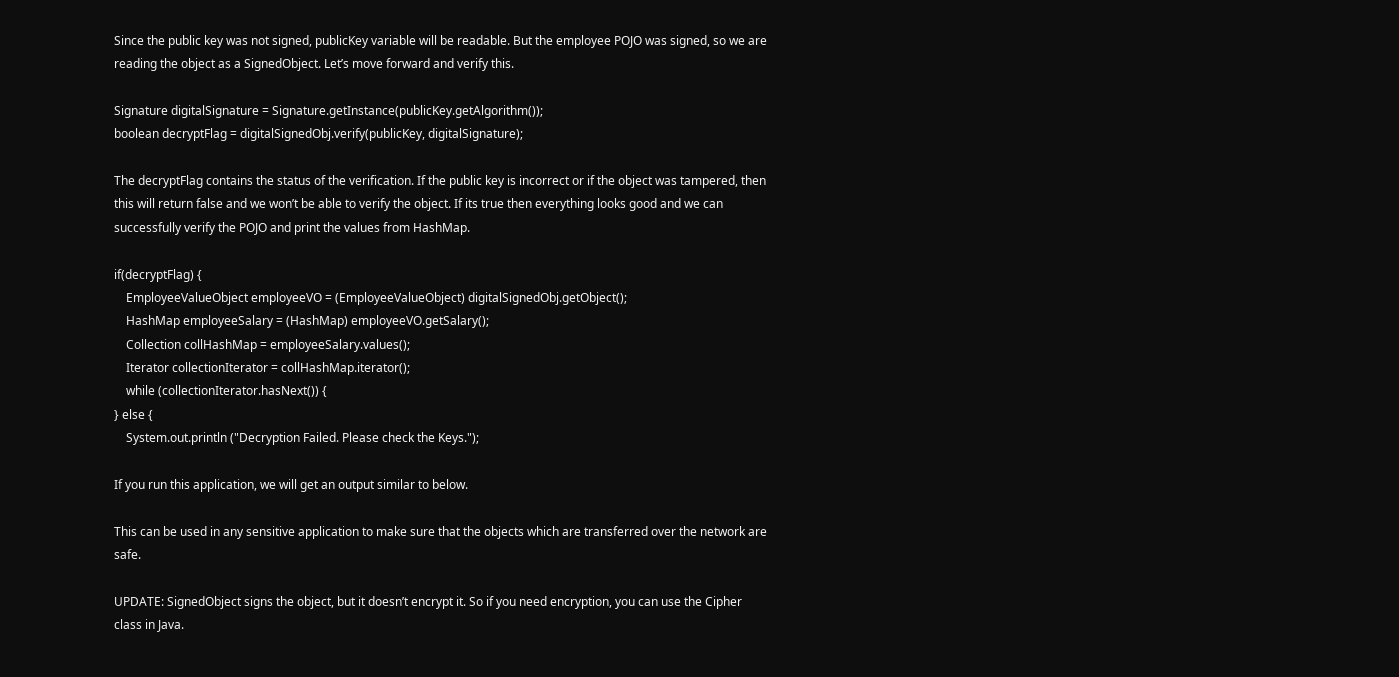Since the public key was not signed, publicKey variable will be readable. But the employee POJO was signed, so we are reading the object as a SignedObject. Let’s move forward and verify this.

Signature digitalSignature = Signature.getInstance(publicKey.getAlgorithm());
boolean decryptFlag = digitalSignedObj.verify(publicKey, digitalSignature);

The decryptFlag contains the status of the verification. If the public key is incorrect or if the object was tampered, then this will return false and we won’t be able to verify the object. If its true then everything looks good and we can successfully verify the POJO and print the values from HashMap.

if(decryptFlag) {
    EmployeeValueObject employeeVO = (EmployeeValueObject) digitalSignedObj.getObject();
    HashMap employeeSalary = (HashMap) employeeVO.getSalary();
    Collection collHashMap = employeeSalary.values();
    Iterator collectionIterator = collHashMap.iterator();
    while (collectionIterator.hasNext()) {
} else {
    System.out.println ("Decryption Failed. Please check the Keys.");

If you run this application, we will get an output similar to below.

This can be used in any sensitive application to make sure that the objects which are transferred over the network are safe.

UPDATE: SignedObject signs the object, but it doesn’t encrypt it. So if you need encryption, you can use the Cipher class in Java.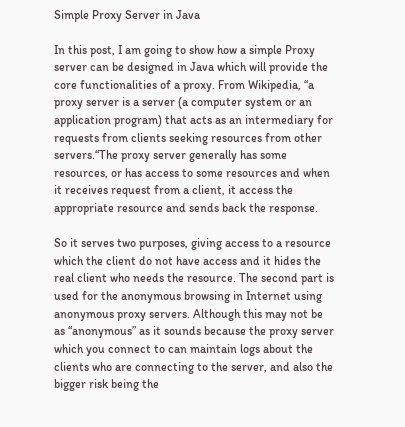Simple Proxy Server in Java

In this post, I am going to show how a simple Proxy server can be designed in Java which will provide the core functionalities of a proxy. From Wikipedia, “a proxy server is a server (a computer system or an application program) that acts as an intermediary for requests from clients seeking resources from other servers.“The proxy server generally has some resources, or has access to some resources and when it receives request from a client, it access the appropriate resource and sends back the response.

So it serves two purposes, giving access to a resource which the client do not have access and it hides the real client who needs the resource. The second part is used for the anonymous browsing in Internet using anonymous proxy servers. Although this may not be as “anonymous” as it sounds because the proxy server which you connect to can maintain logs about the clients who are connecting to the server, and also the bigger risk being the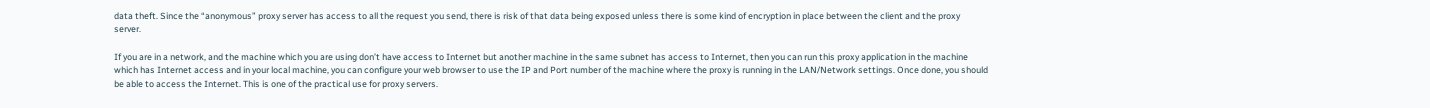data theft. Since the “anonymous” proxy server has access to all the request you send, there is risk of that data being exposed unless there is some kind of encryption in place between the client and the proxy server.

If you are in a network, and the machine which you are using don’t have access to Internet but another machine in the same subnet has access to Internet, then you can run this proxy application in the machine which has Internet access and in your local machine, you can configure your web browser to use the IP and Port number of the machine where the proxy is running in the LAN/Network settings. Once done, you should be able to access the Internet. This is one of the practical use for proxy servers.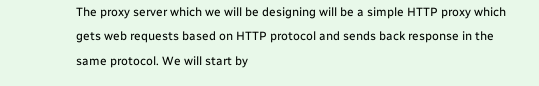The proxy server which we will be designing will be a simple HTTP proxy which gets web requests based on HTTP protocol and sends back response in the same protocol. We will start by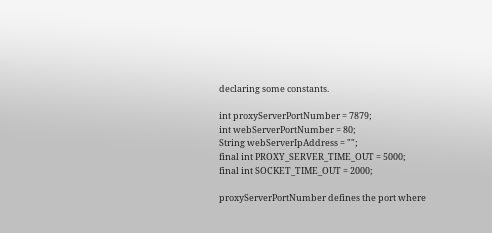declaring some constants.

int proxyServerPortNumber = 7879;
int webServerPortNumber = 80;
String webServerIpAddress = "";
final int PROXY_SERVER_TIME_OUT = 5000;
final int SOCKET_TIME_OUT = 2000;

proxyServerPortNumber defines the port where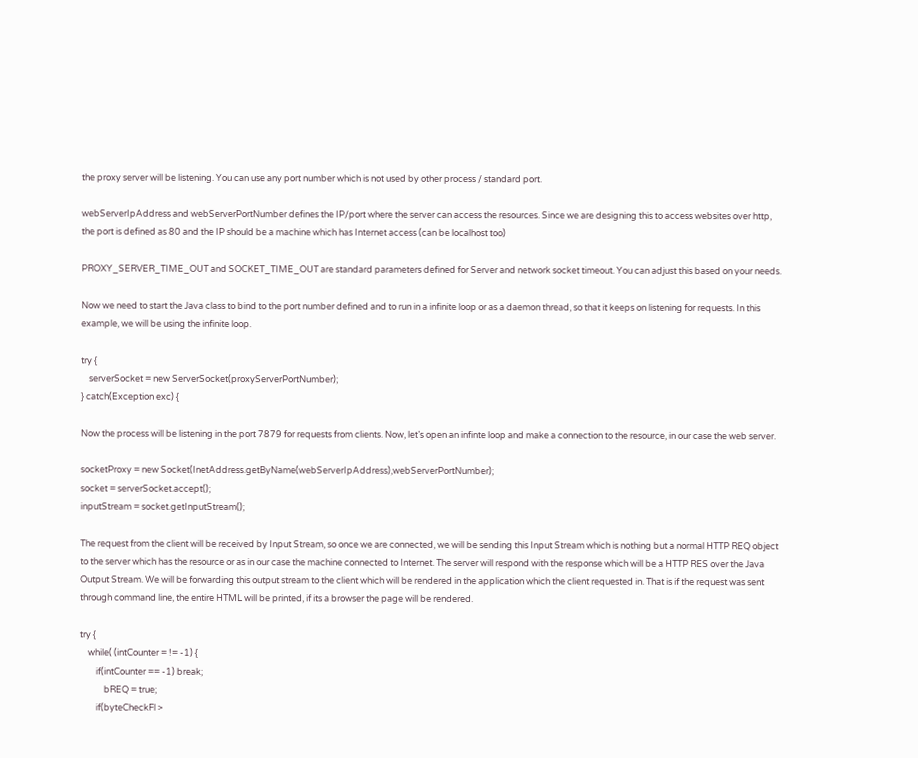the proxy server will be listening. You can use any port number which is not used by other process / standard port.

webServerIpAddress and webServerPortNumber defines the IP/port where the server can access the resources. Since we are designing this to access websites over http, the port is defined as 80 and the IP should be a machine which has Internet access (can be localhost too)

PROXY_SERVER_TIME_OUT and SOCKET_TIME_OUT are standard parameters defined for Server and network socket timeout. You can adjust this based on your needs.

Now we need to start the Java class to bind to the port number defined and to run in a infinite loop or as a daemon thread, so that it keeps on listening for requests. In this example, we will be using the infinite loop.

try {
    serverSocket = new ServerSocket(proxyServerPortNumber);
} catch(Exception exc) {

Now the process will be listening in the port 7879 for requests from clients. Now, let’s open an infinte loop and make a connection to the resource, in our case the web server.

socketProxy = new Socket(InetAddress.getByName(webServerIpAddress),webServerPortNumber);
socket = serverSocket.accept();
inputStream = socket.getInputStream();

The request from the client will be received by Input Stream, so once we are connected, we will be sending this Input Stream which is nothing but a normal HTTP REQ object to the server which has the resource or as in our case the machine connected to Internet. The server will respond with the response which will be a HTTP RES over the Java Output Stream. We will be forwarding this output stream to the client which will be rendered in the application which the client requested in. That is if the request was sent through command line, the entire HTML will be printed, if its a browser the page will be rendered.

try {
    while( (intCounter = != -1) {
        if(intCounter == -1) break;
            bREQ = true;
        if(byteCheckFl >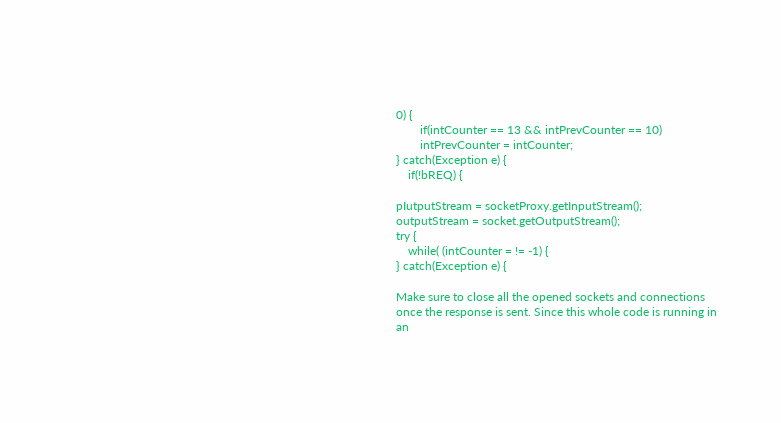0) {
        if(intCounter == 13 && intPrevCounter == 10)
        intPrevCounter = intCounter;
} catch(Exception e) {
    if(!bREQ) {

pIutputStream = socketProxy.getInputStream();
outputStream = socket.getOutputStream();
try {
    while( (intCounter = != -1) {
} catch(Exception e) {

Make sure to close all the opened sockets and connections once the response is sent. Since this whole code is running in an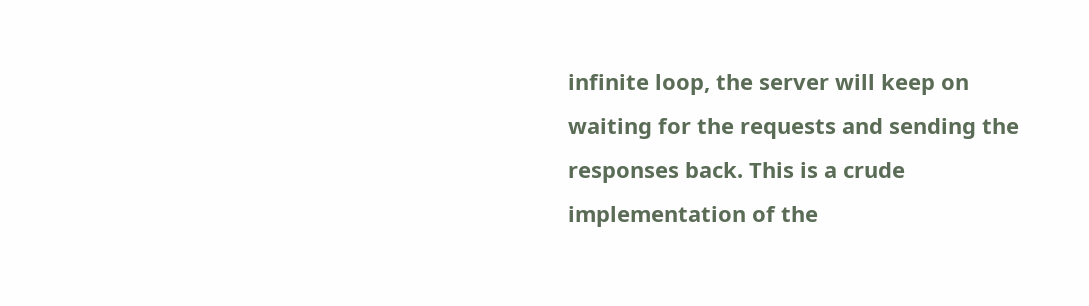infinite loop, the server will keep on waiting for the requests and sending the responses back. This is a crude implementation of the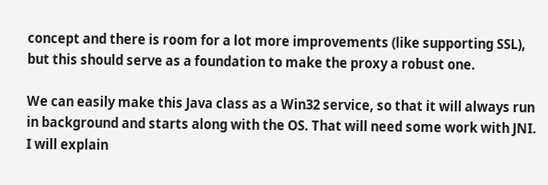concept and there is room for a lot more improvements (like supporting SSL), but this should serve as a foundation to make the proxy a robust one.

We can easily make this Java class as a Win32 service, so that it will always run in background and starts along with the OS. That will need some work with JNI. I will explain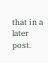that in a later post.